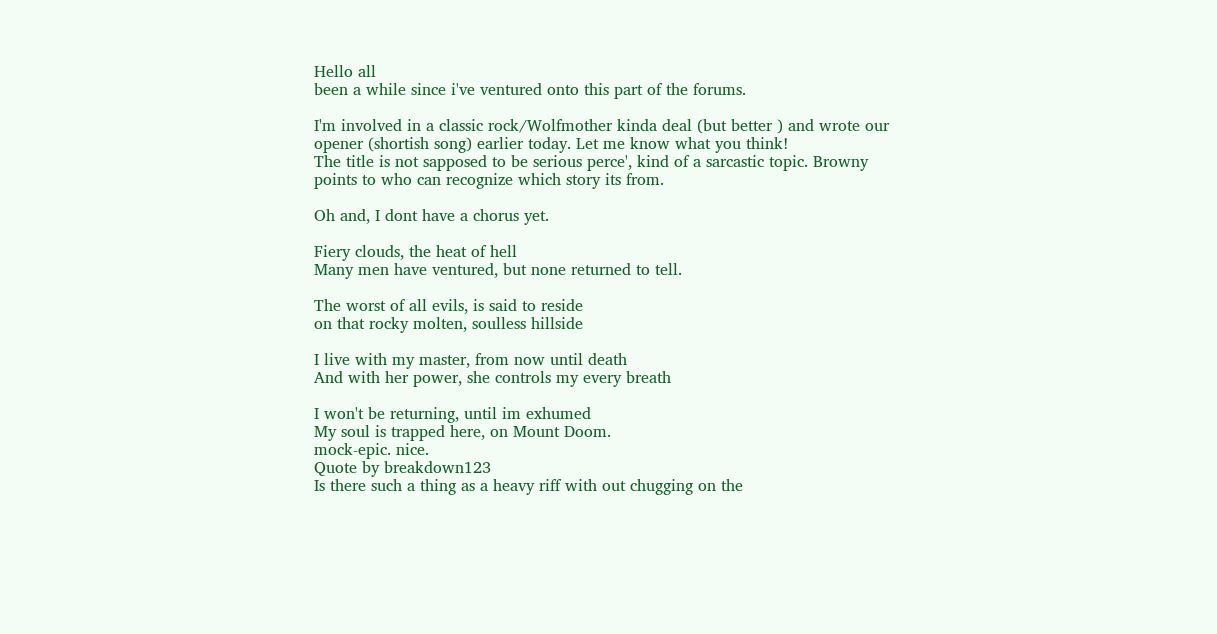Hello all
been a while since i've ventured onto this part of the forums.

I'm involved in a classic rock/Wolfmother kinda deal (but better ) and wrote our opener (shortish song) earlier today. Let me know what you think!
The title is not sapposed to be serious perce', kind of a sarcastic topic. Browny points to who can recognize which story its from.

Oh and, I dont have a chorus yet.

Fiery clouds, the heat of hell
Many men have ventured, but none returned to tell.

The worst of all evils, is said to reside
on that rocky molten, soulless hillside

I live with my master, from now until death
And with her power, she controls my every breath

I won't be returning, until im exhumed
My soul is trapped here, on Mount Doom.
mock-epic. nice.
Quote by breakdown123
Is there such a thing as a heavy riff with out chugging on the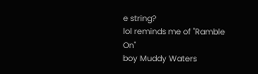e string?
lol reminds me of "Ramble On"
boy Muddy Waters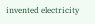invented electricity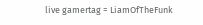live gamertag = LiamOfTheFunk